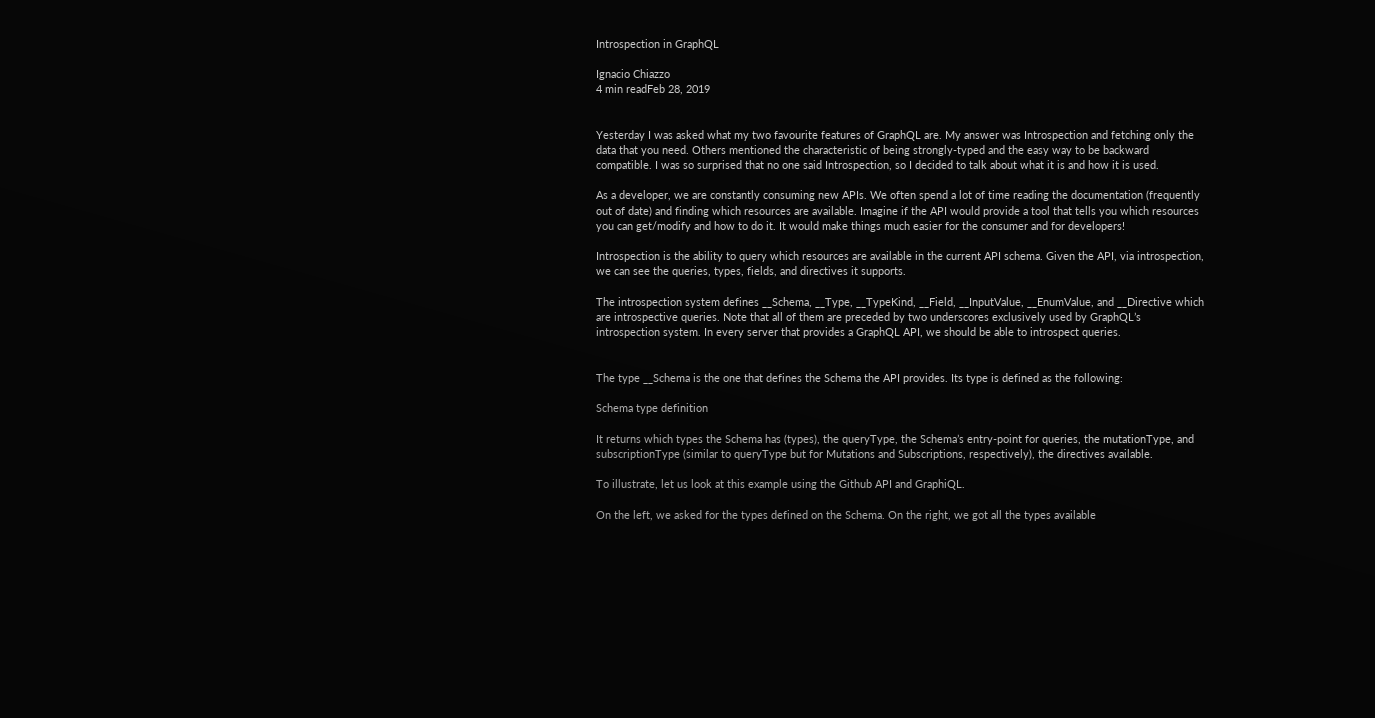Introspection in GraphQL

Ignacio Chiazzo
4 min readFeb 28, 2019


Yesterday I was asked what my two favourite features of GraphQL are. My answer was Introspection and fetching only the data that you need. Others mentioned the characteristic of being strongly-typed and the easy way to be backward compatible. I was so surprised that no one said Introspection, so I decided to talk about what it is and how it is used.

As a developer, we are constantly consuming new APIs. We often spend a lot of time reading the documentation (frequently out of date) and finding which resources are available. Imagine if the API would provide a tool that tells you which resources you can get/modify and how to do it. It would make things much easier for the consumer and for developers!

Introspection is the ability to query which resources are available in the current API schema. Given the API, via introspection, we can see the queries, types, fields, and directives it supports.

The introspection system defines __Schema, __Type, __TypeKind, __Field, __InputValue, __EnumValue, and __Directive which are introspective queries. Note that all of them are preceded by two underscores exclusively used by GraphQL’s introspection system. In every server that provides a GraphQL API, we should be able to introspect queries.


The type __Schema is the one that defines the Schema the API provides. Its type is defined as the following:

Schema type definition

It returns which types the Schema has (types), the queryType, the Schema’s entry-point for queries, the mutationType, and subscriptionType (similar to queryType but for Mutations and Subscriptions, respectively), the directives available.

To illustrate, let us look at this example using the Github API and GraphiQL.

On the left, we asked for the types defined on the Schema. On the right, we got all the types available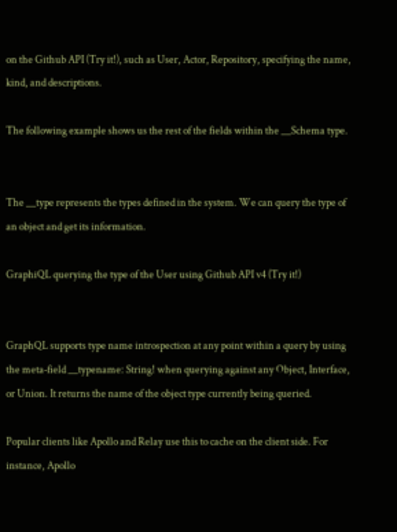on the Github API (Try it!), such as User, Actor, Repository, specifying the name, kind, and descriptions.

The following example shows us the rest of the fields within the __Schema type.


The __type represents the types defined in the system. We can query the type of an object and get its information.

GraphiQL querying the type of the User using Github API v4 (Try it!)


GraphQL supports type name introspection at any point within a query by using the meta‐field __typename: String! when querying against any Object, Interface, or Union. It returns the name of the object type currently being queried.

Popular clients like Apollo and Relay use this to cache on the client side. For instance, Apollo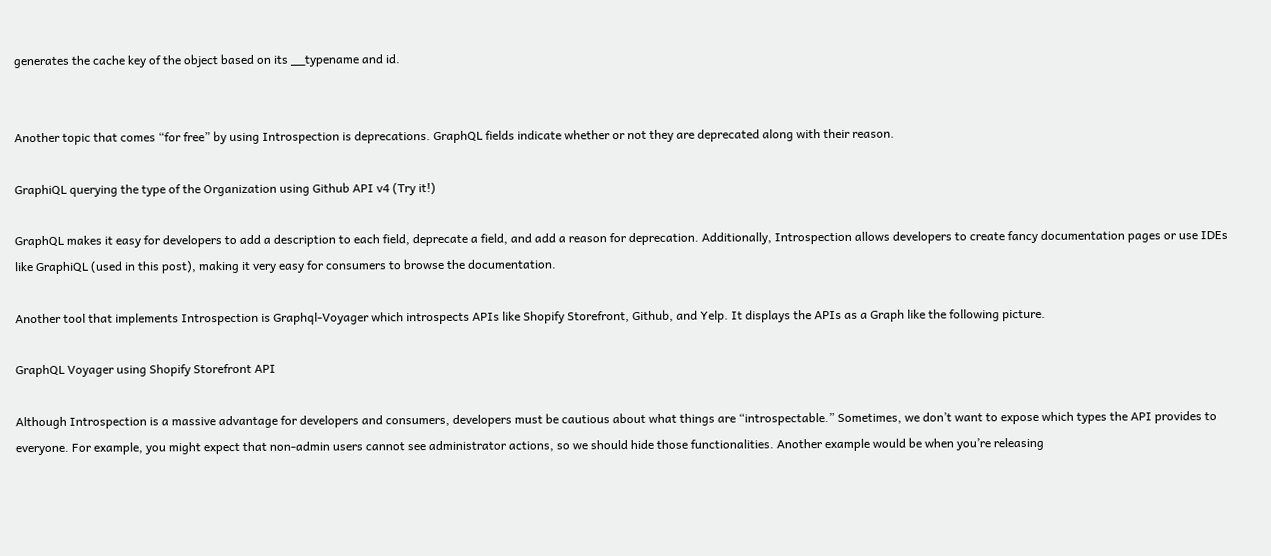generates the cache key of the object based on its __typename and id.


Another topic that comes “for free” by using Introspection is deprecations. GraphQL fields indicate whether or not they are deprecated along with their reason.

GraphiQL querying the type of the Organization using Github API v4 (Try it!)

GraphQL makes it easy for developers to add a description to each field, deprecate a field, and add a reason for deprecation. Additionally, Introspection allows developers to create fancy documentation pages or use IDEs like GraphiQL (used in this post), making it very easy for consumers to browse the documentation.

Another tool that implements Introspection is Graphql-Voyager which introspects APIs like Shopify Storefront, Github, and Yelp. It displays the APIs as a Graph like the following picture.

GraphQL Voyager using Shopify Storefront API

Although Introspection is a massive advantage for developers and consumers, developers must be cautious about what things are “introspectable.” Sometimes, we don’t want to expose which types the API provides to everyone. For example, you might expect that non-admin users cannot see administrator actions, so we should hide those functionalities. Another example would be when you’re releasing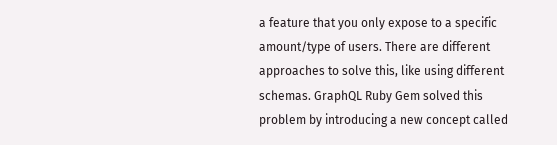a feature that you only expose to a specific amount/type of users. There are different approaches to solve this, like using different schemas. GraphQL Ruby Gem solved this problem by introducing a new concept called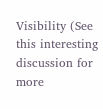Visibility (See this interesting discussion for more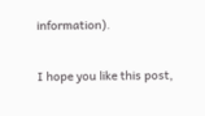information).

I hope you like this post,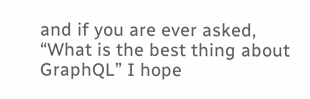and if you are ever asked, “What is the best thing about GraphQL” I hope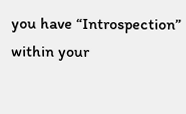you have “Introspection” within your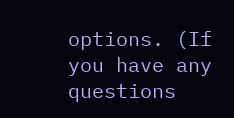options. (If you have any questions